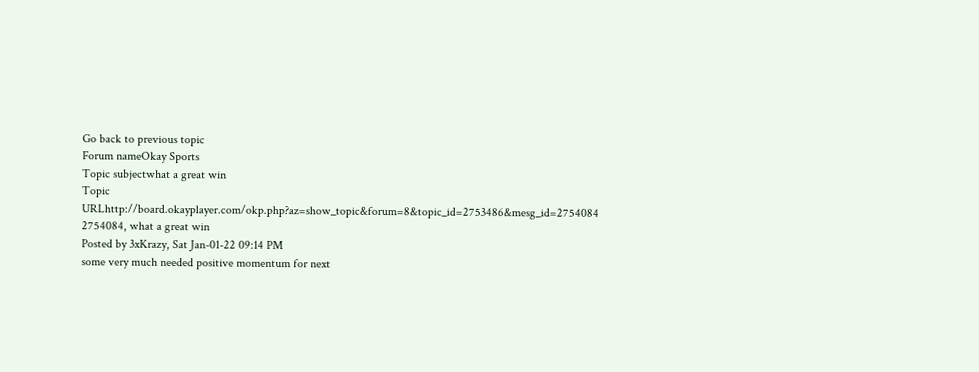Go back to previous topic
Forum nameOkay Sports
Topic subjectwhat a great win
Topic URLhttp://board.okayplayer.com/okp.php?az=show_topic&forum=8&topic_id=2753486&mesg_id=2754084
2754084, what a great win
Posted by 3xKrazy, Sat Jan-01-22 09:14 PM
some very much needed positive momentum for next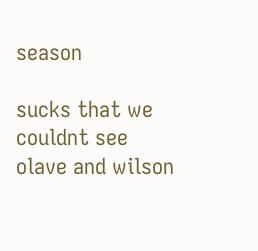season

sucks that we couldnt see olave and wilson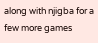along with njigba for a few more games